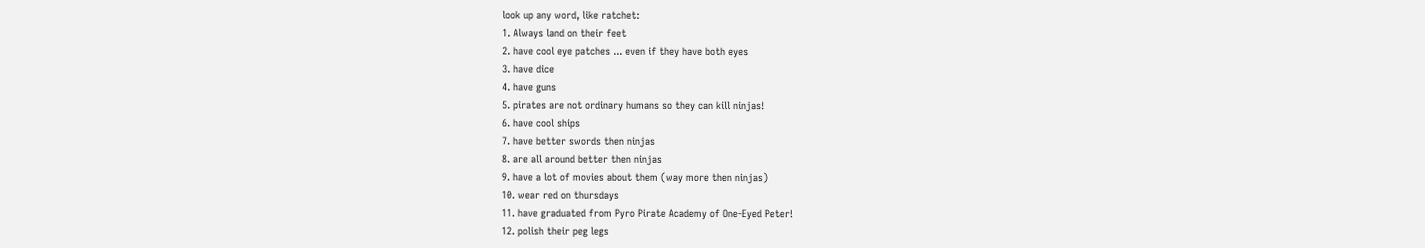look up any word, like ratchet:
1. Always land on their feet
2. have cool eye patches ... even if they have both eyes
3. have dice
4. have guns
5. pirates are not ordinary humans so they can kill ninjas!
6. have cool ships
7. have better swords then ninjas
8. are all around better then ninjas
9. have a lot of movies about them (way more then ninjas)
10. wear red on thursdays
11. have graduated from Pyro Pirate Academy of One-Eyed Peter!
12. polish their peg legs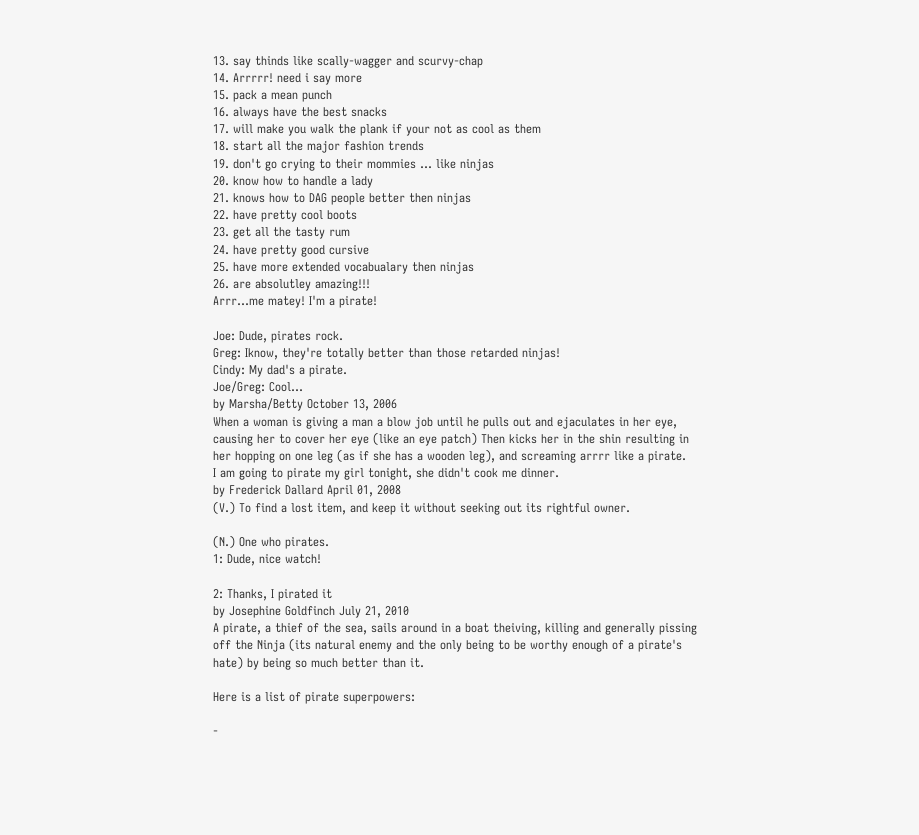13. say thinds like scally-wagger and scurvy-chap
14. Arrrrr! need i say more
15. pack a mean punch
16. always have the best snacks
17. will make you walk the plank if your not as cool as them
18. start all the major fashion trends
19. don't go crying to their mommies ... like ninjas
20. know how to handle a lady
21. knows how to DAG people better then ninjas
22. have pretty cool boots
23. get all the tasty rum
24. have pretty good cursive
25. have more extended vocabualary then ninjas
26. are absolutley amazing!!!
Arrr...me matey! I'm a pirate!

Joe: Dude, pirates rock.
Greg: Iknow, they're totally better than those retarded ninjas!
Cindy: My dad's a pirate.
Joe/Greg: Cool...
by Marsha/Betty October 13, 2006
When a woman is giving a man a blow job until he pulls out and ejaculates in her eye, causing her to cover her eye (like an eye patch) Then kicks her in the shin resulting in her hopping on one leg (as if she has a wooden leg), and screaming arrrr like a pirate.
I am going to pirate my girl tonight, she didn't cook me dinner.
by Frederick Dallard April 01, 2008
(V.) To find a lost item, and keep it without seeking out its rightful owner.

(N.) One who pirates.
1: Dude, nice watch!

2: Thanks, I pirated it
by Josephine Goldfinch July 21, 2010
A pirate, a thief of the sea, sails around in a boat theiving, killing and generally pissing off the Ninja (its natural enemy and the only being to be worthy enough of a pirate's hate) by being so much better than it.

Here is a list of pirate superpowers:

-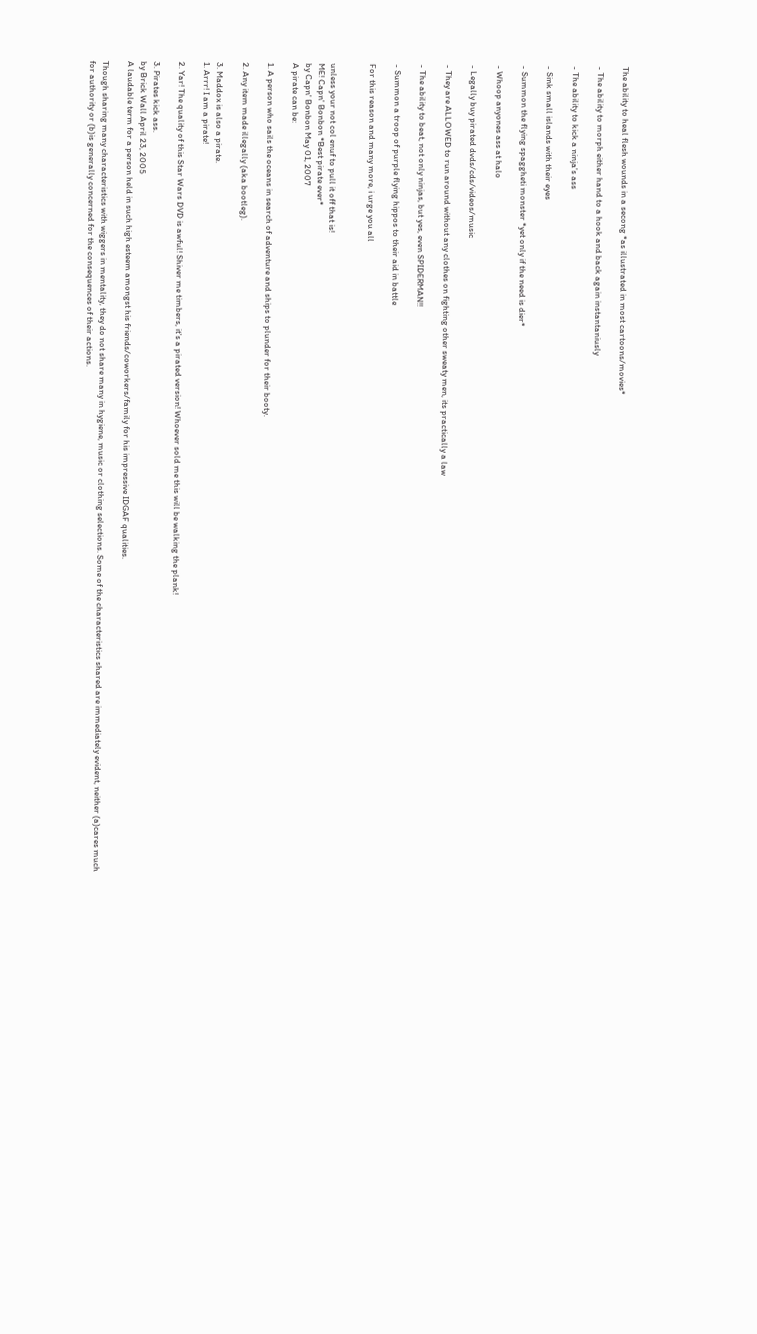The ability to heal flesh wounds in a secong *as illustrated in most cartoons/movies*

- The ability to morph either hand to a hook and back again instantaniusly

- The ability to kick a ninja's ass

- Sink small islands with their eyes

- Summon the flying spaggheti monster *yet only if the need is dier*

- Whoop anyones ass at halo

- Legally buy pirated dvds/cds/videos/music

- They are ALLOWED to run around without any clothes on fighting other sweaty men, its practically a law

- The ability to beat, not only ninjas, but yes, even SPIDERMAN!!

- Summon a troop of purple flying hippos to their aid in battle

For this reason and many more, i urge you all


unless your not col enuf to pull it off that is!
ME! Capn' Bonbon *Best pirate ever*
by Capn' Bonbon May 01, 2007
A pirate can be:

1. A person who sails the oceans in search of adventure and ships to plunder for their booty.

2. Any item made illegally (aka bootleg).

3. Maddox is also a pirate.
1. Arrr! I am a pirate!

2. Yar! The quality of this Star Wars DVD is awful! Shiver me timbers, it's a pirated version! Whoever sold me this will be walking the plank!

3. Pirates kick ass.
by Brick Wall April 23, 2005
A laudable term for a person held in such high esteem amongst his friends/coworkers/family for his impressive IDGAF qualities.

Though sharing many characteristics with wiggers in mentality, they do not share many in hygiene, music or clothing selections. Some of the characteristics shared are immediately evident, neither (a)cares much for authority or (b)is generally concerned for the consequences of their actions.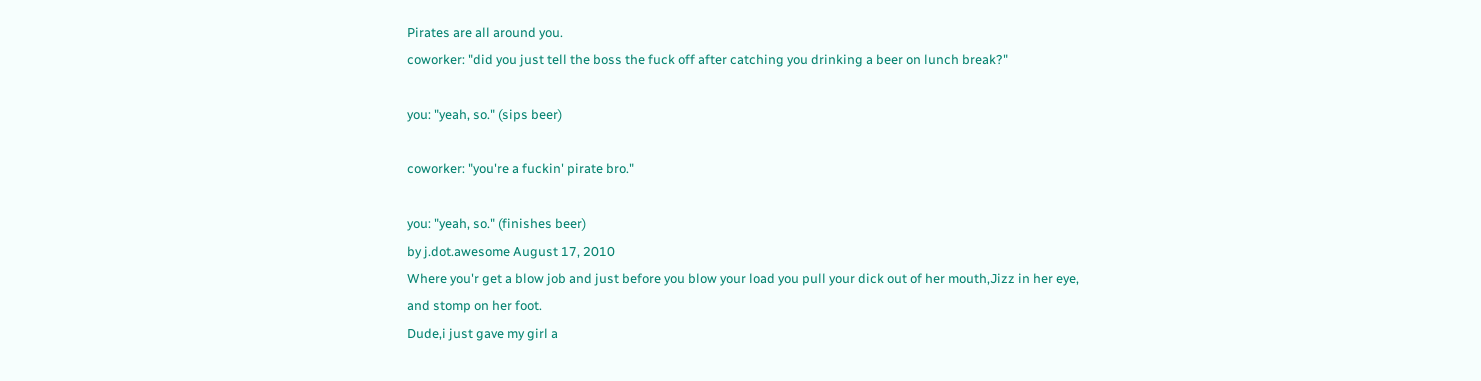Pirates are all around you.
coworker: "did you just tell the boss the fuck off after catching you drinking a beer on lunch break?"

you: "yeah, so." (sips beer)

coworker: "you're a fuckin' pirate bro."

you: "yeah, so." (finishes beer)
by j.dot.awesome August 17, 2010
Where you'r get a blow job and just before you blow your load you pull your dick out of her mouth,Jizz in her eye, and stomp on her foot.
Dude,i just gave my girl a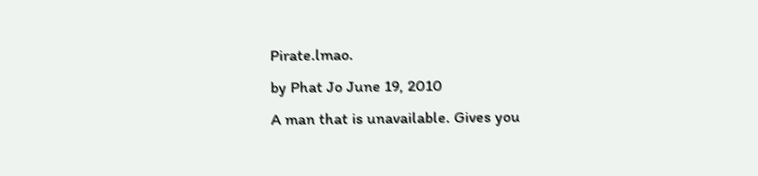Pirate.lmao.
by Phat Jo June 19, 2010
A man that is unavailable. Gives you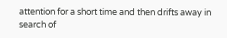attention for a short time and then drifts away in search of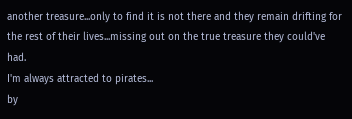another treasure...only to find it is not there and they remain drifting for the rest of their lives...missing out on the true treasure they could've had.
I'm always attracted to pirates...
by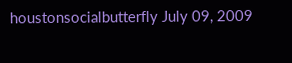houstonsocialbutterfly July 09, 2009